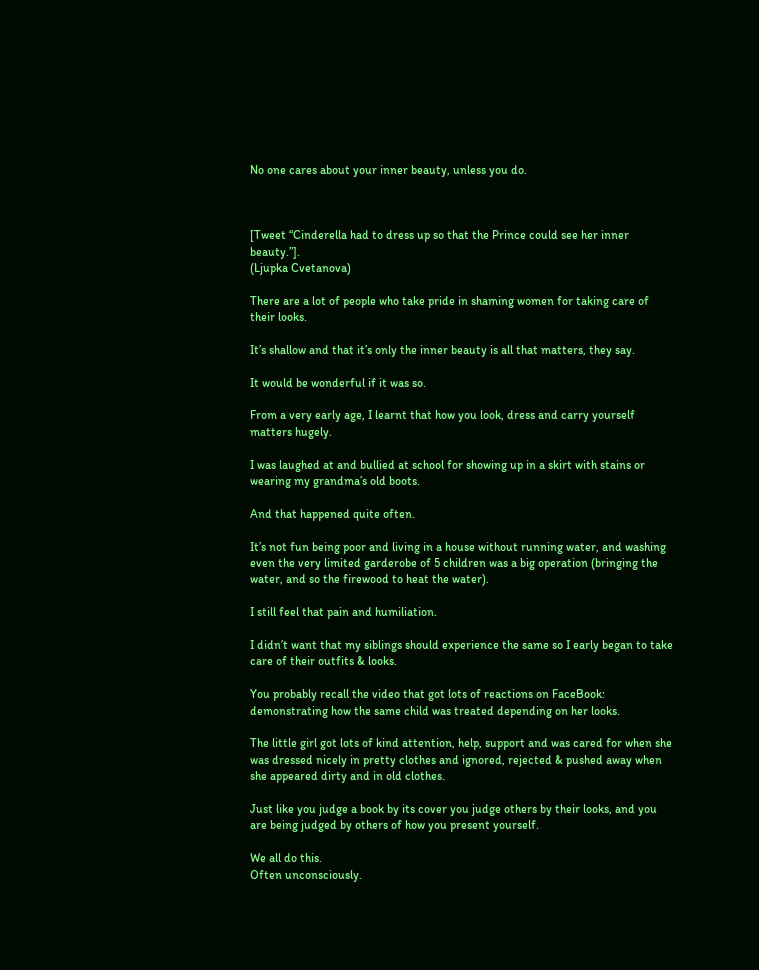No one cares about your inner beauty, unless you do.



[Tweet “Cinderella had to dress up so that the Prince could see her inner beauty.”].
(Ljupka Cvetanova)

There are a lot of people who take pride in shaming women for taking care of their looks.

It’s shallow and that it’s only the inner beauty is all that matters, they say.

It would be wonderful if it was so.

From a very early age, I learnt that how you look, dress and carry yourself matters hugely.

I was laughed at and bullied at school for showing up in a skirt with stains or wearing my grandma’s old boots.

And that happened quite often.

It’s not fun being poor and living in a house without running water, and washing even the very limited garderobe of 5 children was a big operation (bringing the water, and so the firewood to heat the water).

I still feel that pain and humiliation.

I didn’t want that my siblings should experience the same so I early began to take care of their outfits & looks.

You probably recall the video that got lots of reactions on FaceBook: demonstrating how the same child was treated depending on her looks.

The little girl got lots of kind attention, help, support and was cared for when she was dressed nicely in pretty clothes and ignored, rejected & pushed away when she appeared dirty and in old clothes.

Just like you judge a book by its cover you judge others by their looks, and you are being judged by others of how you present yourself.

We all do this.
Often unconsciously.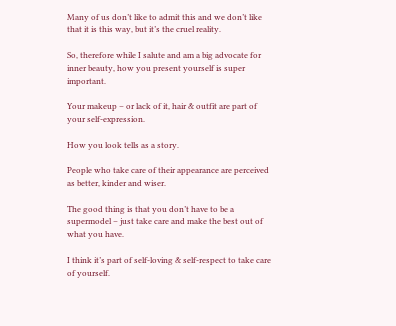Many of us don’t like to admit this and we don’t like that it is this way, but it’s the cruel reality.

So, therefore while I salute and am a big advocate for inner beauty, how you present yourself is super important.

Your makeup – or lack of it, hair & outfit are part of your self-expression.

How you look tells as a story.

People who take care of their appearance are perceived as better, kinder and wiser.

The good thing is that you don’t have to be a supermodel – just take care and make the best out of what you have.

I think it’s part of self-loving & self-respect to take care of yourself.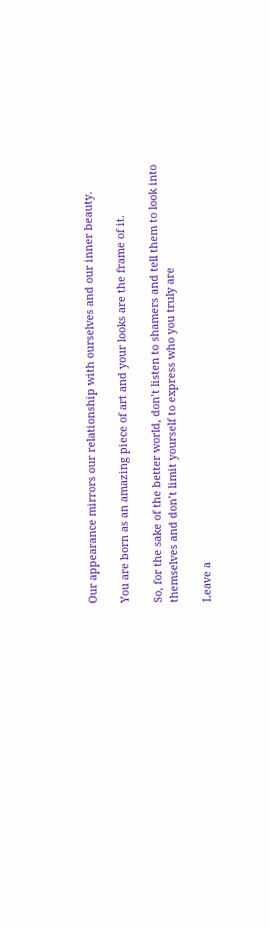Our appearance mirrors our relationship with ourselves and our inner beauty.

You are born as an amazing piece of art and your looks are the frame of it.

So, for the sake of the better world, don’t listen to shamers and tell them to look into themselves and don’t limit yourself to express who you truly are

Leave a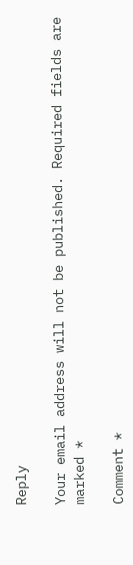Reply

Your email address will not be published. Required fields are marked *

Comment *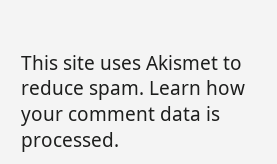This site uses Akismet to reduce spam. Learn how your comment data is processed.